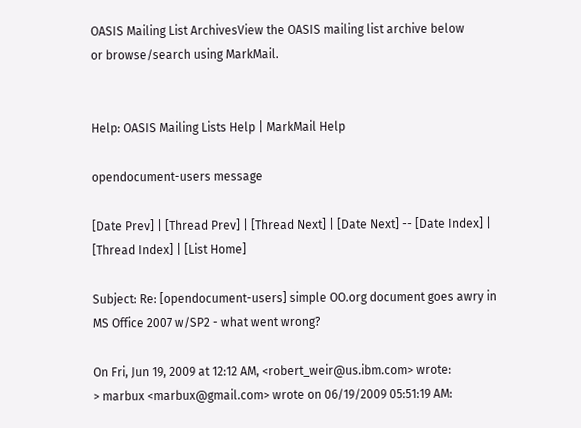OASIS Mailing List ArchivesView the OASIS mailing list archive below
or browse/search using MarkMail.


Help: OASIS Mailing Lists Help | MarkMail Help

opendocument-users message

[Date Prev] | [Thread Prev] | [Thread Next] | [Date Next] -- [Date Index] | [Thread Index] | [List Home]

Subject: Re: [opendocument-users] simple OO.org document goes awry in MS Office 2007 w/SP2 - what went wrong?

On Fri, Jun 19, 2009 at 12:12 AM, <robert_weir@us.ibm.com> wrote:
> marbux <marbux@gmail.com> wrote on 06/19/2009 05:51:19 AM: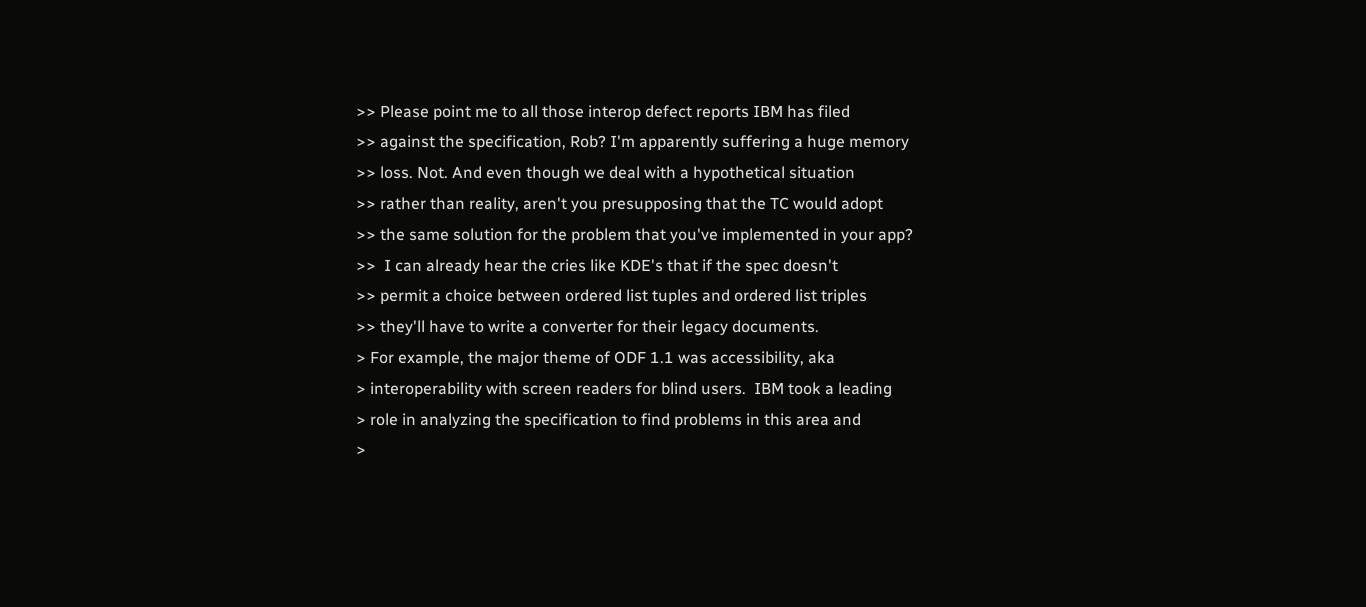>> Please point me to all those interop defect reports IBM has filed
>> against the specification, Rob? I'm apparently suffering a huge memory
>> loss. Not. And even though we deal with a hypothetical situation
>> rather than reality, aren't you presupposing that the TC would adopt
>> the same solution for the problem that you've implemented in your app?
>>  I can already hear the cries like KDE's that if the spec doesn't
>> permit a choice between ordered list tuples and ordered list triples
>> they'll have to write a converter for their legacy documents.
> For example, the major theme of ODF 1.1 was accessibility, aka
> interoperability with screen readers for blind users.  IBM took a leading
> role in analyzing the specification to find problems in this area and
>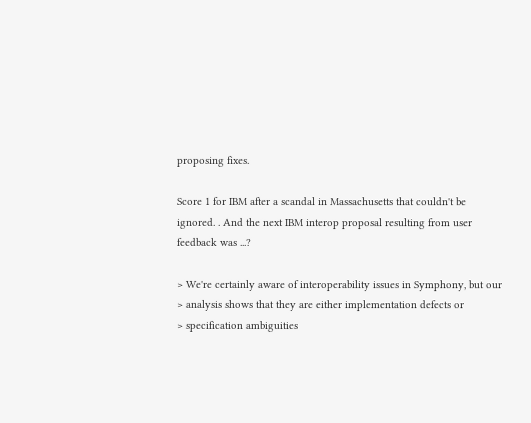proposing fixes.

Score 1 for IBM after a scandal in Massachusetts that couldn't be
ignored. . And the next IBM interop proposal resulting from user
feedback was ...?

> We're certainly aware of interoperability issues in Symphony, but our
> analysis shows that they are either implementation defects or
> specification ambiguities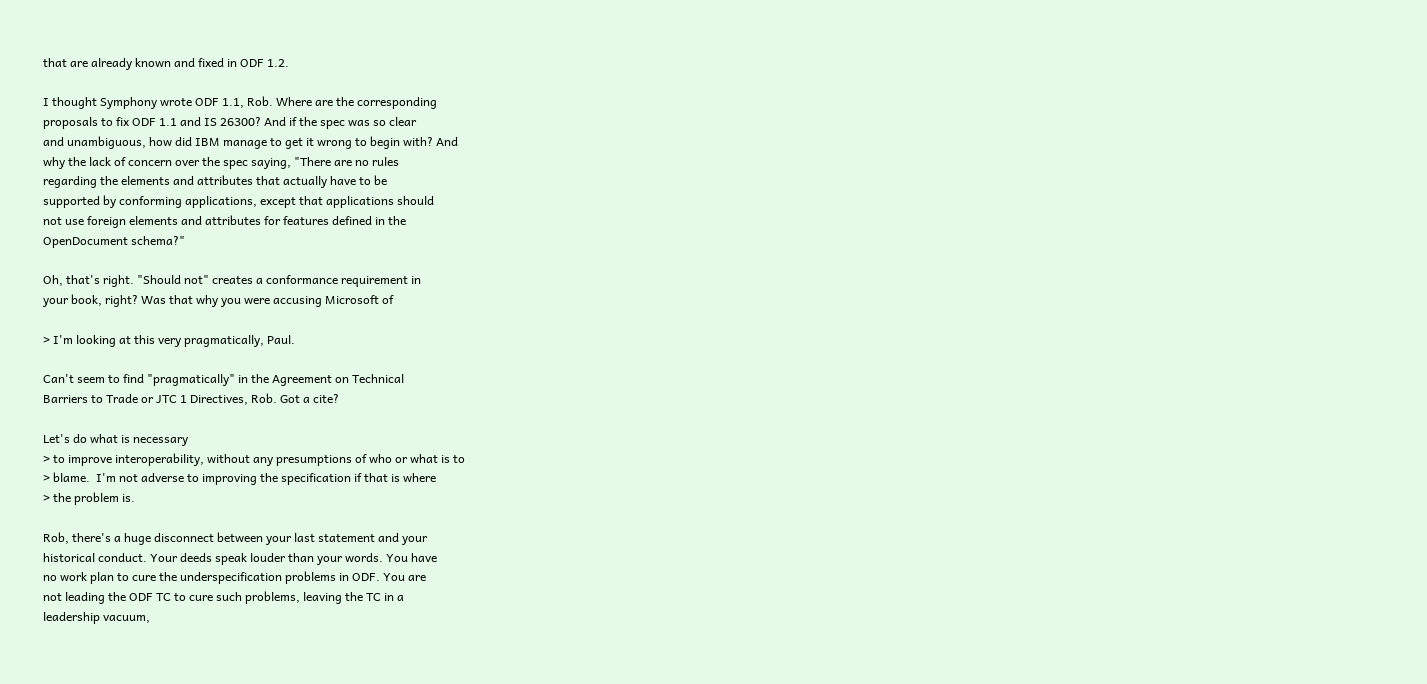that are already known and fixed in ODF 1.2.

I thought Symphony wrote ODF 1.1, Rob. Where are the corresponding
proposals to fix ODF 1.1 and IS 26300? And if the spec was so clear
and unambiguous, how did IBM manage to get it wrong to begin with? And
why the lack of concern over the spec saying, "There are no rules
regarding the elements and attributes that actually have to be
supported by conforming applications, except that applications should
not use foreign elements and attributes for features defined in the
OpenDocument schema?"

Oh, that's right. "Should not" creates a conformance requirement in
your book, right? Was that why you were accusing Microsoft of

> I'm looking at this very pragmatically, Paul.

Can't seem to find "pragmatically" in the Agreement on Technical
Barriers to Trade or JTC 1 Directives, Rob. Got a cite?

Let's do what is necessary
> to improve interoperability, without any presumptions of who or what is to
> blame.  I'm not adverse to improving the specification if that is where
> the problem is.

Rob, there's a huge disconnect between your last statement and your
historical conduct. Your deeds speak louder than your words. You have
no work plan to cure the underspecification problems in ODF. You are
not leading the ODF TC to cure such problems, leaving the TC in a
leadership vacuum,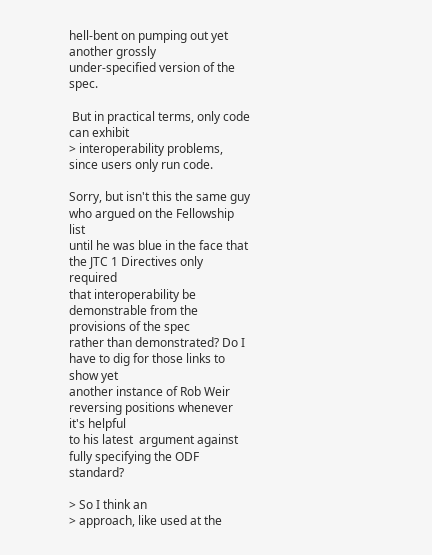hell-bent on pumping out yet another grossly
under-specified version of the spec.

 But in practical terms, only code can exhibit
> interoperability problems, since users only run code.

Sorry, but isn't this the same guy who argued on the Fellowship list
until he was blue in the face that the JTC 1 Directives only required
that interoperability be demonstrable from the provisions of the spec
rather than demonstrated? Do I have to dig for those links to show yet
another instance of Rob Weir reversing positions whenever it's helpful
to his latest  argument against fully specifying the ODF standard?

> So I think an
> approach, like used at the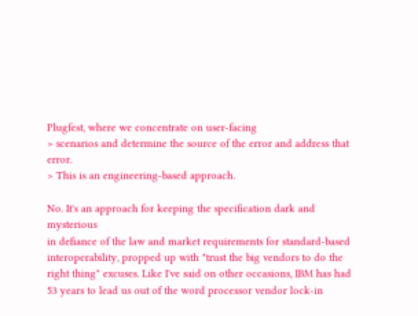Plugfest, where we concentrate on user-facing
> scenarios and determine the source of the error and address that error.
> This is an engineering-based approach.

No. It's an approach for keeping the specification dark and mysterious
in defiance of the law and market requirements for standard-based
interoperability, propped up with "trust the big vendors to do the
right thing" excuses. Like I've said on other occasions, IBM has had
53 years to lead us out of the word processor vendor lock-in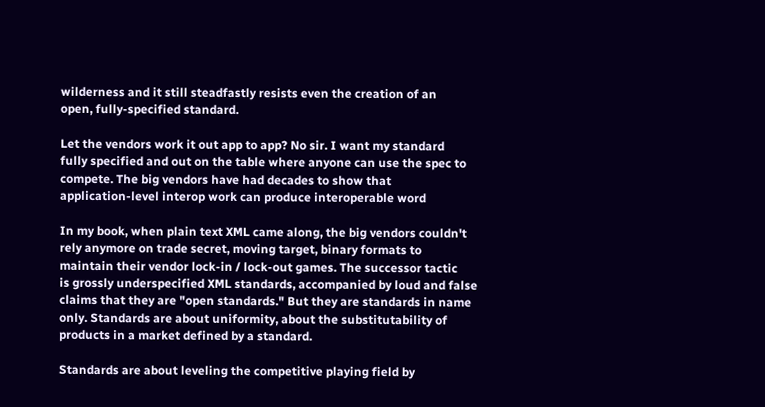wilderness and it still steadfastly resists even the creation of an
open, fully-specified standard.

Let the vendors work it out app to app? No sir. I want my standard
fully specified and out on the table where anyone can use the spec to
compete. The big vendors have had decades to show that
application-level interop work can produce interoperable word

In my book, when plain text XML came along, the big vendors couldn't
rely anymore on trade secret, moving target, binary formats to
maintain their vendor lock-in / lock-out games. The successor tactic
is grossly underspecified XML standards, accompanied by loud and false
claims that they are "open standards." But they are standards in name
only. Standards are about uniformity, about the substitutability of
products in a market defined by a standard.

Standards are about leveling the competitive playing field by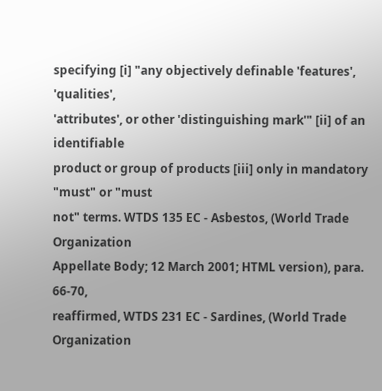specifying [i] "any objectively definable 'features', 'qualities',
'attributes', or other 'distinguishing mark'" [ii] of an identifiable
product or group of products [iii] only in mandatory "must" or "must
not" terms. WTDS 135 EC - Asbestos, (World Trade Organization
Appellate Body; 12 March 2001; HTML version), para. 66-70,
reaffirmed, WTDS 231 EC - Sardines, (World Trade Organization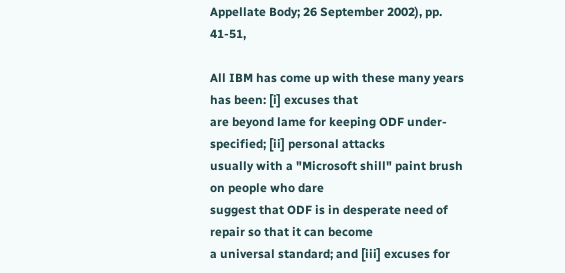Appellate Body; 26 September 2002), pp. 41-51,

All IBM has come up with these many years has been: [i] excuses that
are beyond lame for keeping ODF under-specified; [ii] personal attacks
usually with a "Microsoft shill" paint brush on people who dare
suggest that ODF is in desperate need of repair so that it can become
a universal standard; and [iii] excuses for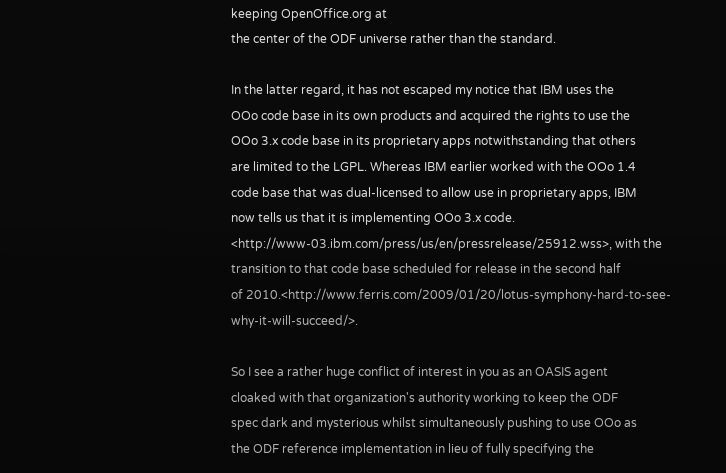keeping OpenOffice.org at
the center of the ODF universe rather than the standard.

In the latter regard, it has not escaped my notice that IBM uses the
OOo code base in its own products and acquired the rights to use the
OOo 3.x code base in its proprietary apps notwithstanding that others
are limited to the LGPL. Whereas IBM earlier worked with the OOo 1.4
code base that was dual-licensed to allow use in proprietary apps, IBM
now tells us that it is implementing OOo 3.x code.
<http://www-03.ibm.com/press/us/en/pressrelease/25912.wss>, with the
transition to that code base scheduled for release in the second half
of 2010.<http://www.ferris.com/2009/01/20/lotus-symphony-hard-to-see-why-it-will-succeed/>.

So I see a rather huge conflict of interest in you as an OASIS agent
cloaked with that organization's authority working to keep the ODF
spec dark and mysterious whilst simultaneously pushing to use OOo as
the ODF reference implementation in lieu of fully specifying the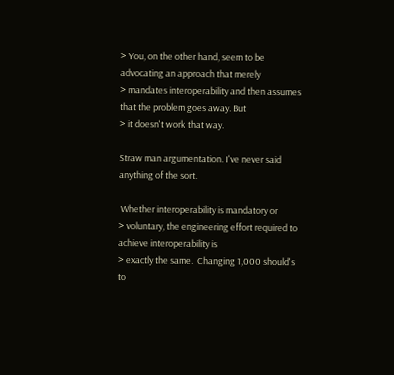> You, on the other hand, seem to be advocating an approach that merely
> mandates interoperability and then assumes that the problem goes away. But
> it doesn't work that way.

Straw man argumentation. I've never said anything of the sort.

 Whether interoperability is mandatory or
> voluntary, the engineering effort required to achieve interoperability is
> exactly the same.  Changing 1,000 should's to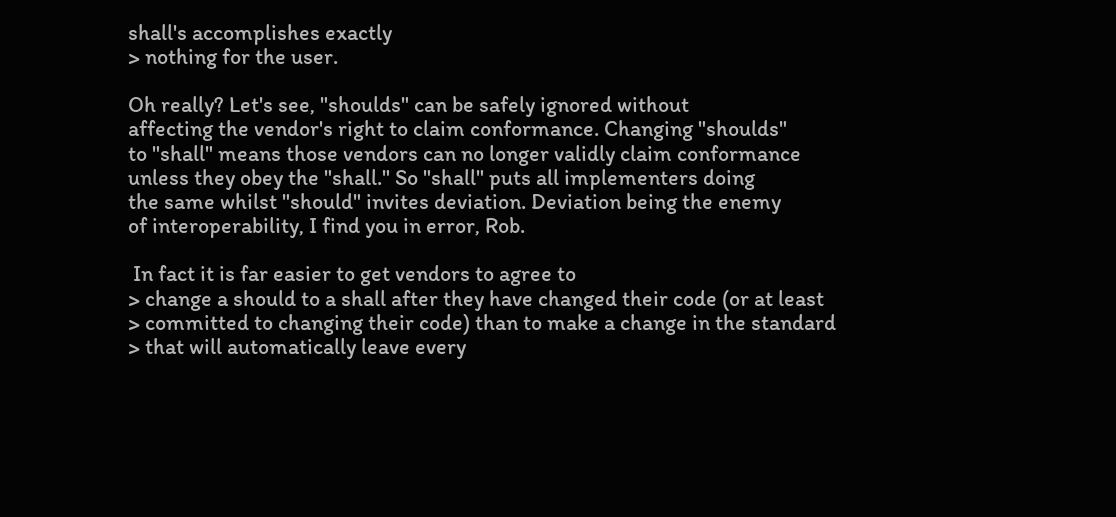shall's accomplishes exactly
> nothing for the user.

Oh really? Let's see, "shoulds" can be safely ignored without
affecting the vendor's right to claim conformance. Changing "shoulds"
to "shall" means those vendors can no longer validly claim conformance
unless they obey the "shall." So "shall" puts all implementers doing
the same whilst "should" invites deviation. Deviation being the enemy
of interoperability, I find you in error, Rob.

 In fact it is far easier to get vendors to agree to
> change a should to a shall after they have changed their code (or at least
> committed to changing their code) than to make a change in the standard
> that will automatically leave every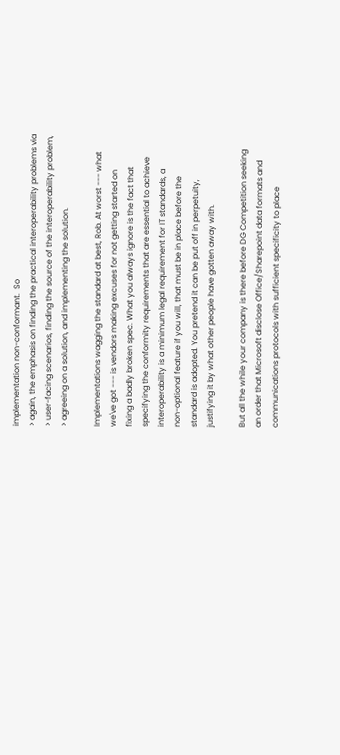implementation non-conformant.  So
> again, the emphasis on finding the practical interoperability problems via
> user-facing scenarios, finding the source of the interoperability problem,
> agreeing on a solution, and implementing the solution.

Implementations wagging the standard at best, Rob. At worst --- what
we've got --- is vendors making excuses for not getting started on
fixing a badly broken spec. What you always ignore is the fact that
specifying the conformity requirements that are essential to achieve
interoperability is a minimum legal requirement for IT standards, a
non-optional feature if you will, that must be in place before the
standard is adopted. You pretend it can be put off in perpetuity,
justifying it by what other people have gotten away with.

But all the while your company is there before DG Competition seeking
an order that Microsoft disclose Office/Sharepoint data formats and
communications protocols with sufficient specificity to place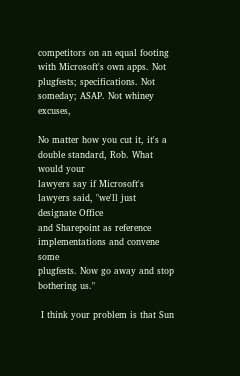competitors on an equal footing with Microsoft's own apps. Not
plugfests; specifications. Not someday; ASAP. Not whiney excuses,

No matter how you cut it, it's a double standard, Rob. What would your
lawyers say if Microsoft's lawyers said, "we'll just designate Office
and Sharepoint as reference implementations and convene some
plugfests. Now go away and stop bothering us."

 I think your problem is that Sun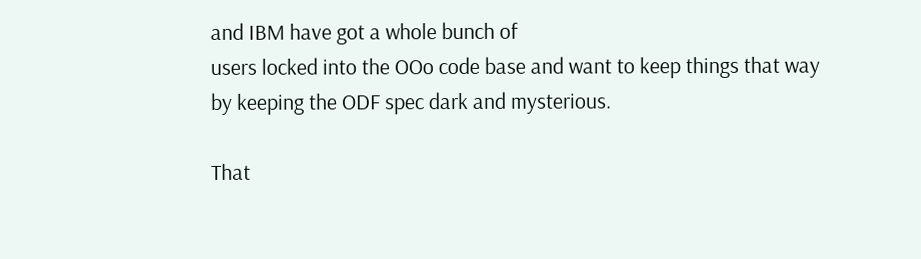and IBM have got a whole bunch of
users locked into the OOo code base and want to keep things that way
by keeping the ODF spec dark and mysterious.

That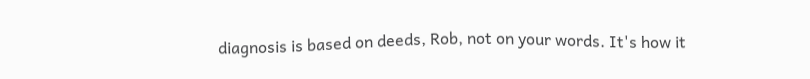diagnosis is based on deeds, Rob, not on your words. It's how it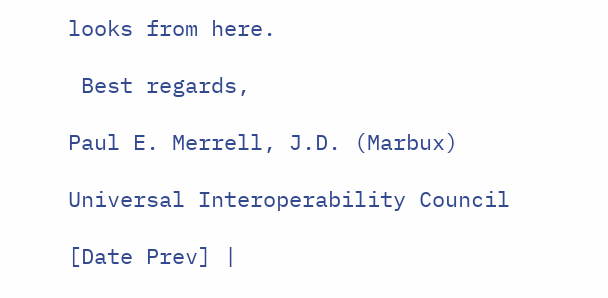looks from here.

 Best regards,

Paul E. Merrell, J.D. (Marbux)

Universal Interoperability Council

[Date Prev] |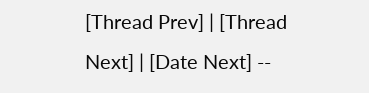[Thread Prev] | [Thread Next] | [Date Next] --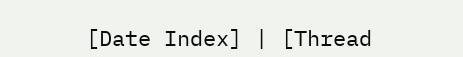[Date Index] | [Thread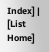Index] | [List Home]